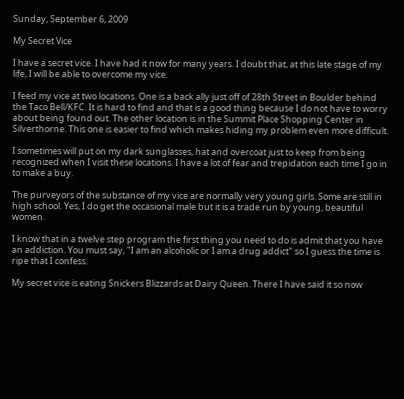Sunday, September 6, 2009

My Secret Vice

I have a secret vice. I have had it now for many years. I doubt that, at this late stage of my life, I will be able to overcome my vice.

I feed my vice at two locations. One is a back ally just off of 28th Street in Boulder behind the Taco Bell/KFC. It is hard to find and that is a good thing because I do not have to worry about being found out. The other location is in the Summit Place Shopping Center in Silverthorne. This one is easier to find which makes hiding my problem even more difficult.

I sometimes will put on my dark sunglasses, hat and overcoat just to keep from being recognized when I visit these locations. I have a lot of fear and trepidation each time I go in to make a buy.

The purveyors of the substance of my vice are normally very young girls. Some are still in high school. Yes, I do get the occasional male but it is a trade run by young, beautiful women.

I know that in a twelve step program the first thing you need to do is admit that you have an addiction. You must say, "I am an alcoholic or I am a drug addict" so I guess the time is ripe that I confess.

My secret vice is eating Snickers Blizzards at Dairy Queen. There I have said it so now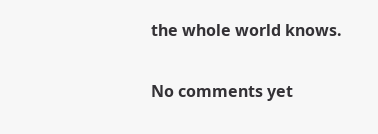the whole world knows.

No comments yet